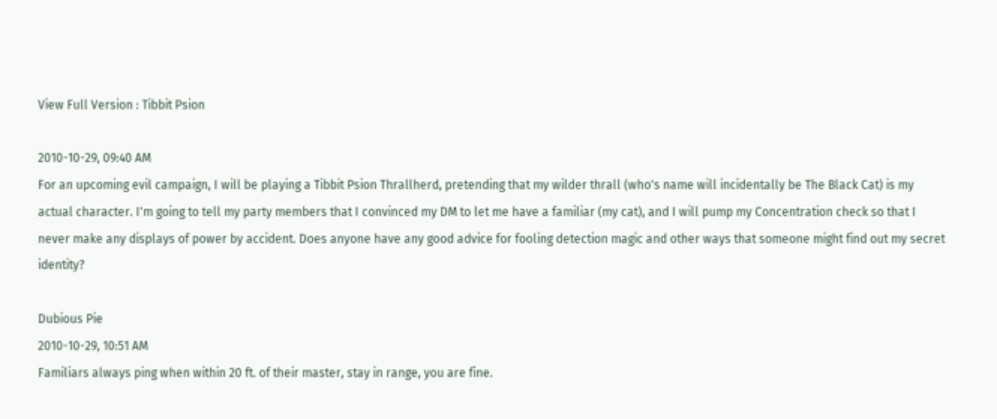View Full Version : Tibbit Psion

2010-10-29, 09:40 AM
For an upcoming evil campaign, I will be playing a Tibbit Psion Thrallherd, pretending that my wilder thrall (who's name will incidentally be The Black Cat) is my actual character. I'm going to tell my party members that I convinced my DM to let me have a familiar (my cat), and I will pump my Concentration check so that I never make any displays of power by accident. Does anyone have any good advice for fooling detection magic and other ways that someone might find out my secret identity?

Dubious Pie
2010-10-29, 10:51 AM
Familiars always ping when within 20 ft. of their master, stay in range, you are fine.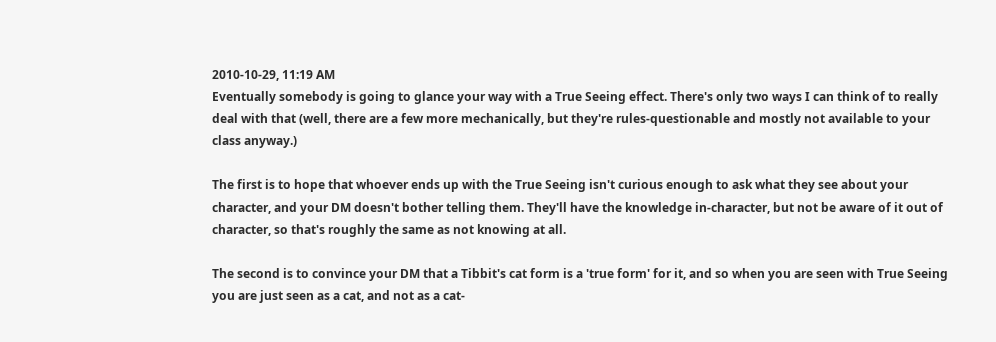2010-10-29, 11:19 AM
Eventually somebody is going to glance your way with a True Seeing effect. There's only two ways I can think of to really deal with that (well, there are a few more mechanically, but they're rules-questionable and mostly not available to your class anyway.)

The first is to hope that whoever ends up with the True Seeing isn't curious enough to ask what they see about your character, and your DM doesn't bother telling them. They'll have the knowledge in-character, but not be aware of it out of character, so that's roughly the same as not knowing at all.

The second is to convince your DM that a Tibbit's cat form is a 'true form' for it, and so when you are seen with True Seeing you are just seen as a cat, and not as a cat-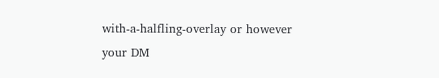with-a-halfling-overlay or however your DM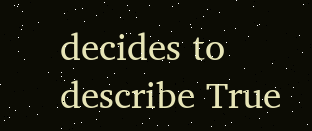decides to describe True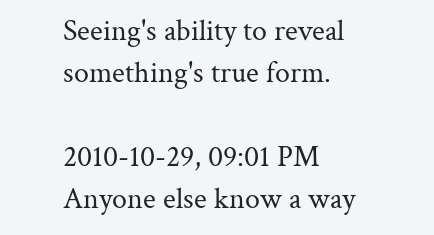Seeing's ability to reveal something's true form.

2010-10-29, 09:01 PM
Anyone else know a way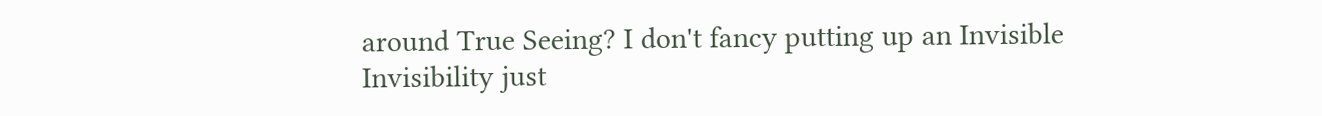around True Seeing? I don't fancy putting up an Invisible Invisibility just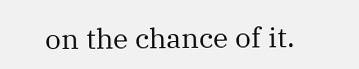on the chance of it.